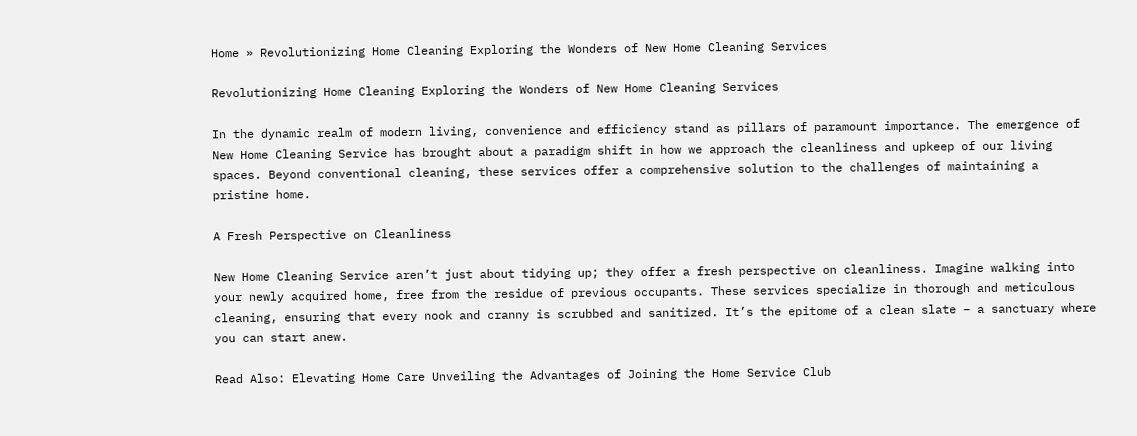Home » Revolutionizing Home Cleaning Exploring the Wonders of New Home Cleaning Services

Revolutionizing Home Cleaning Exploring the Wonders of New Home Cleaning Services

In the dynamic realm of modern living, convenience and efficiency stand as pillars of paramount importance. The emergence of New Home Cleaning Service has brought about a paradigm shift in how we approach the cleanliness and upkeep of our living spaces. Beyond conventional cleaning, these services offer a comprehensive solution to the challenges of maintaining a pristine home.

A Fresh Perspective on Cleanliness

New Home Cleaning Service aren’t just about tidying up; they offer a fresh perspective on cleanliness. Imagine walking into your newly acquired home, free from the residue of previous occupants. These services specialize in thorough and meticulous cleaning, ensuring that every nook and cranny is scrubbed and sanitized. It’s the epitome of a clean slate – a sanctuary where you can start anew.

Read Also: Elevating Home Care Unveiling the Advantages of Joining the Home Service Club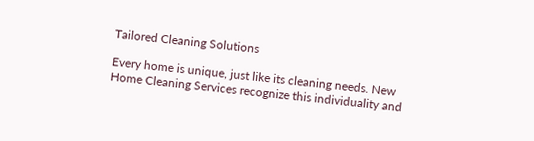Tailored Cleaning Solutions

Every home is unique, just like its cleaning needs. New Home Cleaning Services recognize this individuality and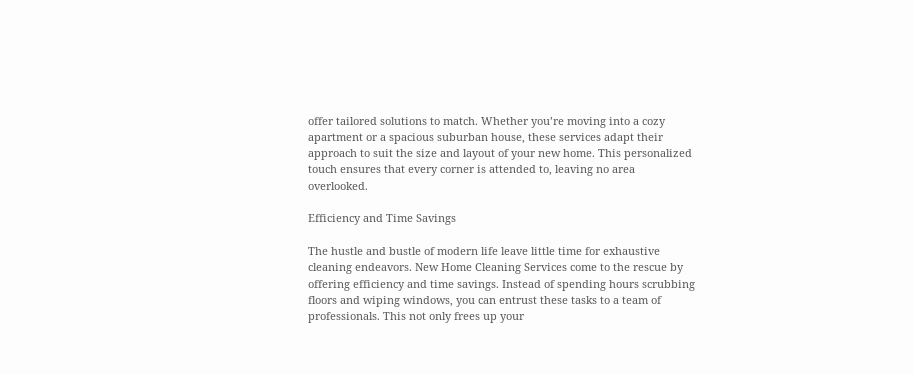offer tailored solutions to match. Whether you’re moving into a cozy apartment or a spacious suburban house, these services adapt their approach to suit the size and layout of your new home. This personalized touch ensures that every corner is attended to, leaving no area overlooked.

Efficiency and Time Savings

The hustle and bustle of modern life leave little time for exhaustive cleaning endeavors. New Home Cleaning Services come to the rescue by offering efficiency and time savings. Instead of spending hours scrubbing floors and wiping windows, you can entrust these tasks to a team of professionals. This not only frees up your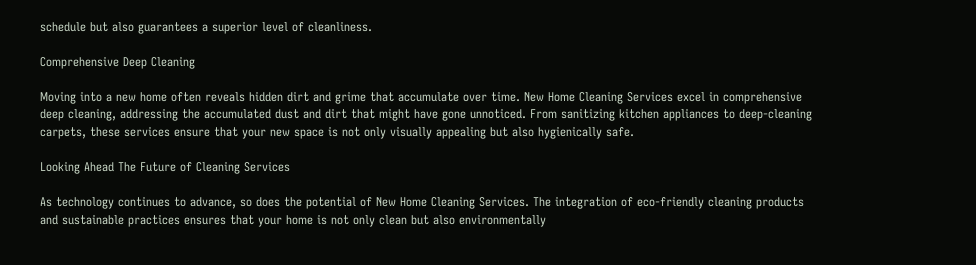schedule but also guarantees a superior level of cleanliness.

Comprehensive Deep Cleaning

Moving into a new home often reveals hidden dirt and grime that accumulate over time. New Home Cleaning Services excel in comprehensive deep cleaning, addressing the accumulated dust and dirt that might have gone unnoticed. From sanitizing kitchen appliances to deep-cleaning carpets, these services ensure that your new space is not only visually appealing but also hygienically safe.

Looking Ahead The Future of Cleaning Services

As technology continues to advance, so does the potential of New Home Cleaning Services. The integration of eco-friendly cleaning products and sustainable practices ensures that your home is not only clean but also environmentally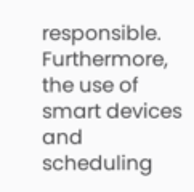responsible. Furthermore, the use of smart devices and scheduling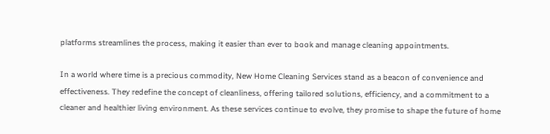platforms streamlines the process, making it easier than ever to book and manage cleaning appointments.

In a world where time is a precious commodity, New Home Cleaning Services stand as a beacon of convenience and effectiveness. They redefine the concept of cleanliness, offering tailored solutions, efficiency, and a commitment to a cleaner and healthier living environment. As these services continue to evolve, they promise to shape the future of home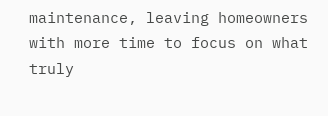maintenance, leaving homeowners with more time to focus on what truly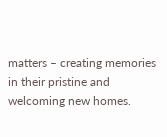matters – creating memories in their pristine and welcoming new homes.